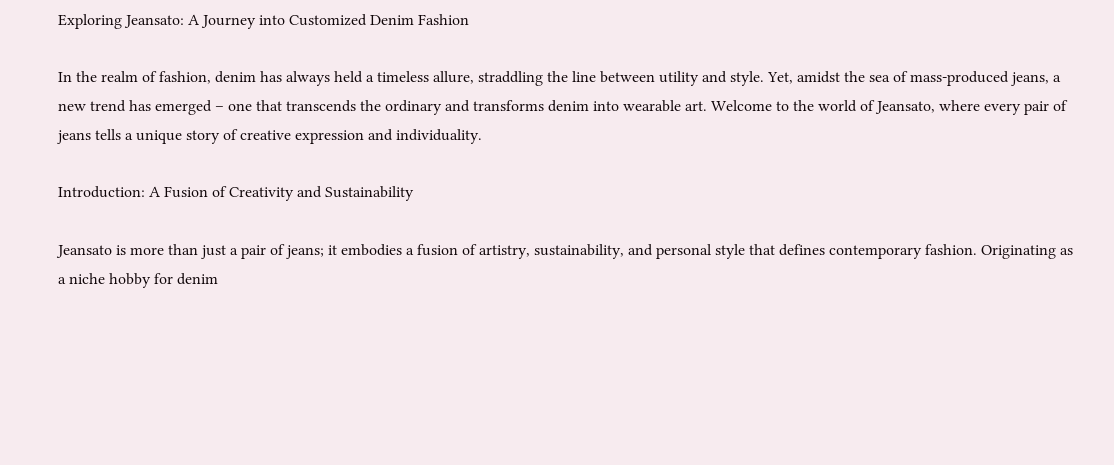Exploring Jeansato: A Journey into Customized Denim Fashion

In the realm of fashion, denim has always held a timeless allure, straddling the line between utility and style. Yet, amidst the sea of mass-produced jeans, a new trend has emerged – one that transcends the ordinary and transforms denim into wearable art. Welcome to the world of Jeansato, where every pair of jeans tells a unique story of creative expression and individuality.

Introduction: A Fusion of Creativity and Sustainability

Jeansato is more than just a pair of jeans; it embodies a fusion of artistry, sustainability, and personal style that defines contemporary fashion. Originating as a niche hobby for denim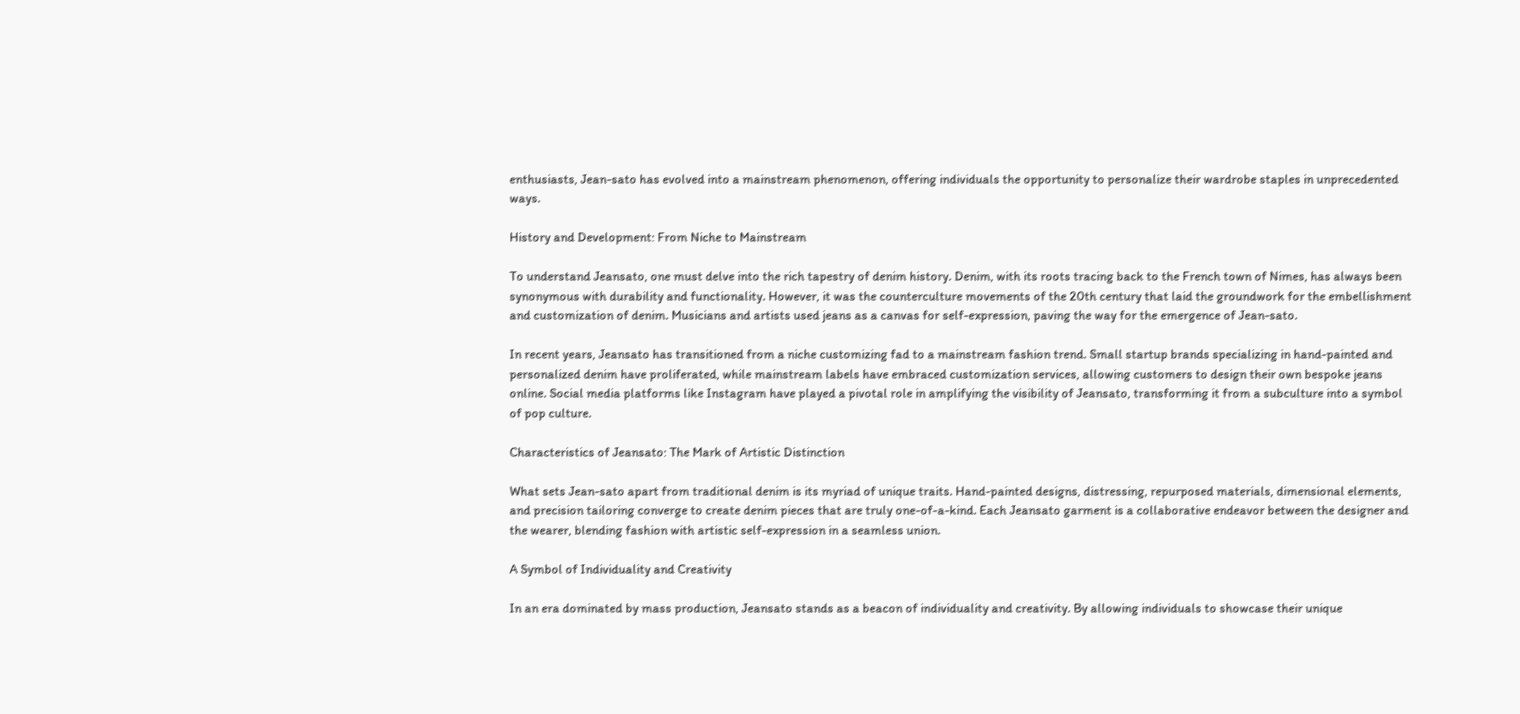enthusiasts, Jean-sato has evolved into a mainstream phenomenon, offering individuals the opportunity to personalize their wardrobe staples in unprecedented ways.

History and Development: From Niche to Mainstream

To understand Jeansato, one must delve into the rich tapestry of denim history. Denim, with its roots tracing back to the French town of Nimes, has always been synonymous with durability and functionality. However, it was the counterculture movements of the 20th century that laid the groundwork for the embellishment and customization of denim. Musicians and artists used jeans as a canvas for self-expression, paving the way for the emergence of Jean-sato.

In recent years, Jeansato has transitioned from a niche customizing fad to a mainstream fashion trend. Small startup brands specializing in hand-painted and personalized denim have proliferated, while mainstream labels have embraced customization services, allowing customers to design their own bespoke jeans online. Social media platforms like Instagram have played a pivotal role in amplifying the visibility of Jeansato, transforming it from a subculture into a symbol of pop culture.

Characteristics of Jeansato: The Mark of Artistic Distinction

What sets Jean-sato apart from traditional denim is its myriad of unique traits. Hand-painted designs, distressing, repurposed materials, dimensional elements, and precision tailoring converge to create denim pieces that are truly one-of-a-kind. Each Jeansato garment is a collaborative endeavor between the designer and the wearer, blending fashion with artistic self-expression in a seamless union.

A Symbol of Individuality and Creativity

In an era dominated by mass production, Jeansato stands as a beacon of individuality and creativity. By allowing individuals to showcase their unique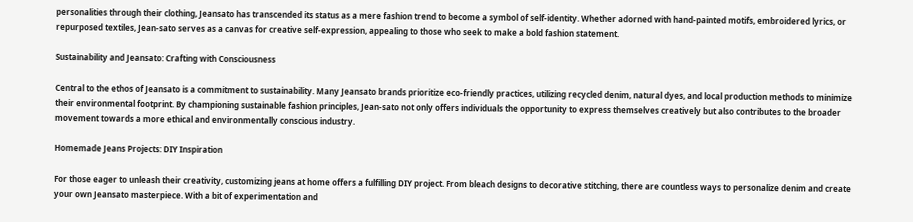personalities through their clothing, Jeansato has transcended its status as a mere fashion trend to become a symbol of self-identity. Whether adorned with hand-painted motifs, embroidered lyrics, or repurposed textiles, Jean-sato serves as a canvas for creative self-expression, appealing to those who seek to make a bold fashion statement.

Sustainability and Jeansato: Crafting with Consciousness

Central to the ethos of Jeansato is a commitment to sustainability. Many Jeansato brands prioritize eco-friendly practices, utilizing recycled denim, natural dyes, and local production methods to minimize their environmental footprint. By championing sustainable fashion principles, Jean-sato not only offers individuals the opportunity to express themselves creatively but also contributes to the broader movement towards a more ethical and environmentally conscious industry.

Homemade Jeans Projects: DIY Inspiration

For those eager to unleash their creativity, customizing jeans at home offers a fulfilling DIY project. From bleach designs to decorative stitching, there are countless ways to personalize denim and create your own Jeansato masterpiece. With a bit of experimentation and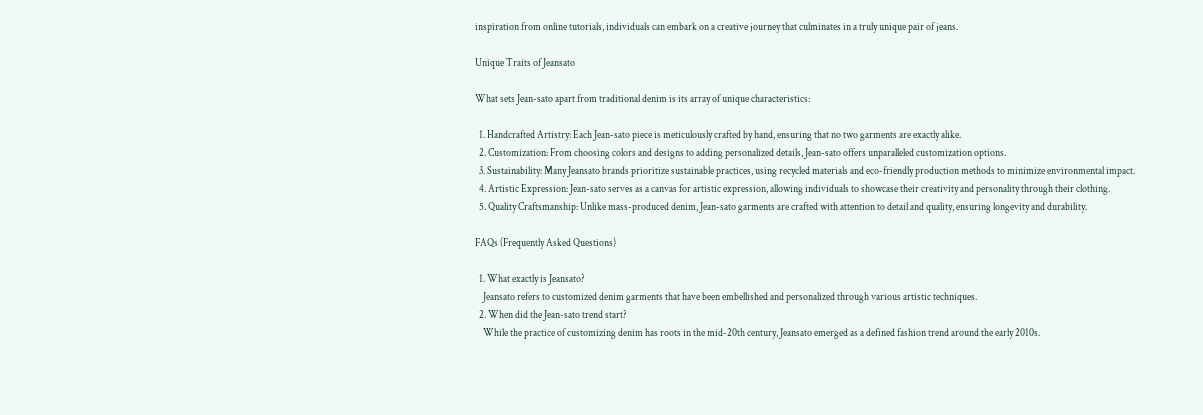inspiration from online tutorials, individuals can embark on a creative journey that culminates in a truly unique pair of jeans.

Unique Traits of Jeansato

What sets Jean-sato apart from traditional denim is its array of unique characteristics:

  1. Handcrafted Artistry: Each Jean-sato piece is meticulously crafted by hand, ensuring that no two garments are exactly alike.
  2. Customization: From choosing colors and designs to adding personalized details, Jean-sato offers unparalleled customization options.
  3. Sustainability: Many Jeansato brands prioritize sustainable practices, using recycled materials and eco-friendly production methods to minimize environmental impact.
  4. Artistic Expression: Jean-sato serves as a canvas for artistic expression, allowing individuals to showcase their creativity and personality through their clothing.
  5. Quality Craftsmanship: Unlike mass-produced denim, Jean-sato garments are crafted with attention to detail and quality, ensuring longevity and durability.

FAQs (Frequently Asked Questions)

  1. What exactly is Jeansato?
    Jeansato refers to customized denim garments that have been embellished and personalized through various artistic techniques.
  2. When did the Jean-sato trend start?
    While the practice of customizing denim has roots in the mid-20th century, Jeansato emerged as a defined fashion trend around the early 2010s.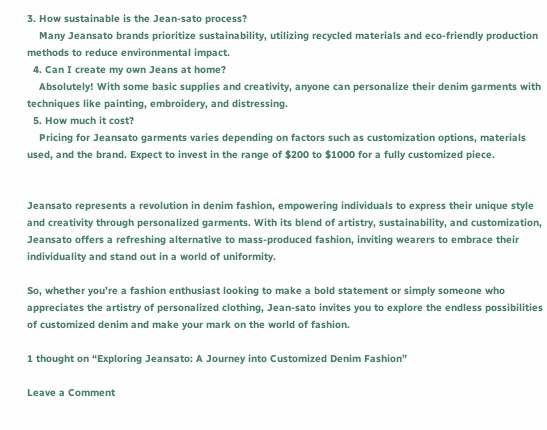3. How sustainable is the Jean-sato process?
    Many Jeansato brands prioritize sustainability, utilizing recycled materials and eco-friendly production methods to reduce environmental impact.
  4. Can I create my own Jeans at home?
    Absolutely! With some basic supplies and creativity, anyone can personalize their denim garments with techniques like painting, embroidery, and distressing.
  5. How much it cost?
    Pricing for Jeansato garments varies depending on factors such as customization options, materials used, and the brand. Expect to invest in the range of $200 to $1000 for a fully customized piece.


Jeansato represents a revolution in denim fashion, empowering individuals to express their unique style and creativity through personalized garments. With its blend of artistry, sustainability, and customization, Jeansato offers a refreshing alternative to mass-produced fashion, inviting wearers to embrace their individuality and stand out in a world of uniformity.

So, whether you’re a fashion enthusiast looking to make a bold statement or simply someone who appreciates the artistry of personalized clothing, Jean-sato invites you to explore the endless possibilities of customized denim and make your mark on the world of fashion.

1 thought on “Exploring Jeansato: A Journey into Customized Denim Fashion”

Leave a Comment